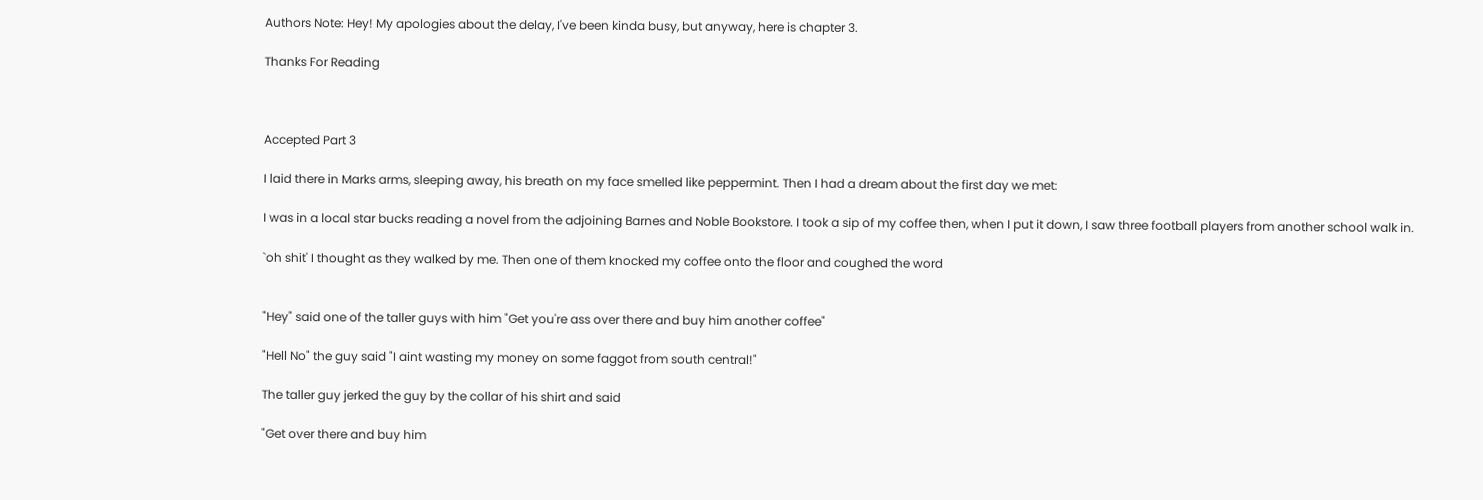Authors Note: Hey! My apologies about the delay, I've been kinda busy, but anyway, here is chapter 3.

Thanks For Reading



Accepted Part 3

I laid there in Marks arms, sleeping away, his breath on my face smelled like peppermint. Then I had a dream about the first day we met:

I was in a local star bucks reading a novel from the adjoining Barnes and Noble Bookstore. I took a sip of my coffee then, when I put it down, I saw three football players from another school walk in.

`oh shit' I thought as they walked by me. Then one of them knocked my coffee onto the floor and coughed the word


"Hey" said one of the taller guys with him "Get you're ass over there and buy him another coffee"

"Hell No" the guy said "I aint wasting my money on some faggot from south central!"

The taller guy jerked the guy by the collar of his shirt and said

"Get over there and buy him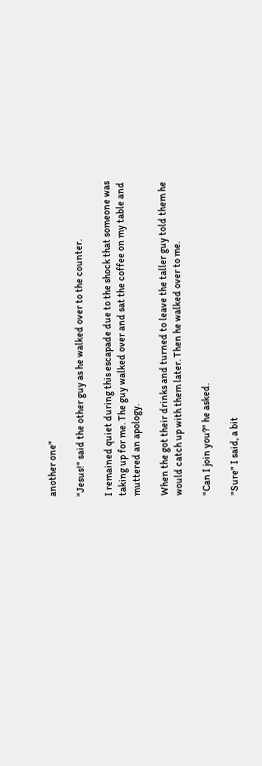another one"

"Jesus!" said the other guy as he walked over to the counter.

I remained quiet during this escapade due to the shock that someone was taking up for me. The guy walked over and sat the coffee on my table and muttered an apology.

When the got their drinks and turned to leave the taller guy told them he would catch up with them later. Then he walked over to me.

"Can I join you?" he asked.

"Sure" I said, a bit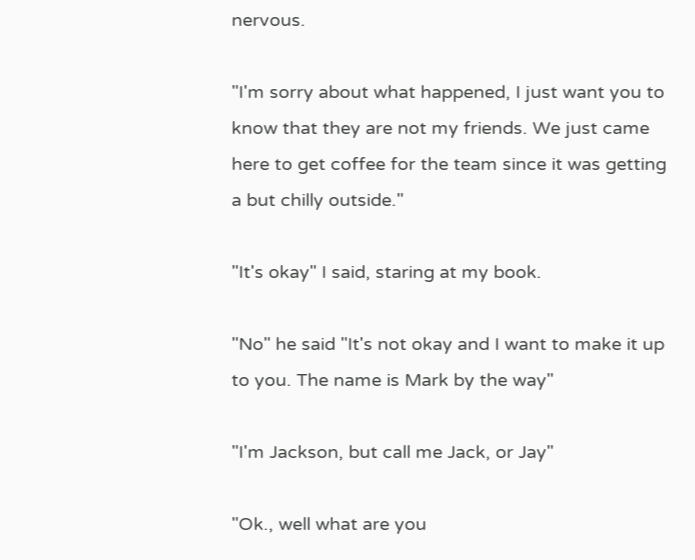nervous.

"I'm sorry about what happened, I just want you to know that they are not my friends. We just came here to get coffee for the team since it was getting a but chilly outside."

"It's okay" I said, staring at my book.

"No" he said "It's not okay and I want to make it up to you. The name is Mark by the way"

"I'm Jackson, but call me Jack, or Jay"

"Ok., well what are you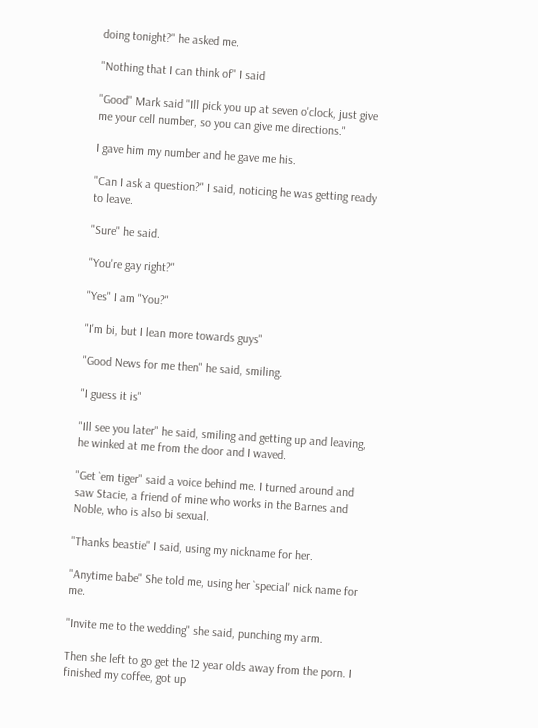doing tonight?" he asked me.

"Nothing that I can think of" I said

"Good" Mark said "Ill pick you up at seven o'clock, just give me your cell number, so you can give me directions."

I gave him my number and he gave me his.

"Can I ask a question?" I said, noticing he was getting ready to leave.

"Sure" he said.

"You're gay right?"

"Yes" I am "You?"

"I'm bi, but I lean more towards guys"

"Good News for me then" he said, smiling.

"I guess it is"

"Ill see you later" he said, smiling and getting up and leaving, he winked at me from the door and I waved.

"Get `em tiger" said a voice behind me. I turned around and saw Stacie, a friend of mine who works in the Barnes and Noble, who is also bi sexual.

"Thanks beastie" I said, using my nickname for her.

"Anytime babe" She told me, using her `special' nick name for me.

"Invite me to the wedding" she said, punching my arm.

Then she left to go get the 12 year olds away from the porn. I finished my coffee, got up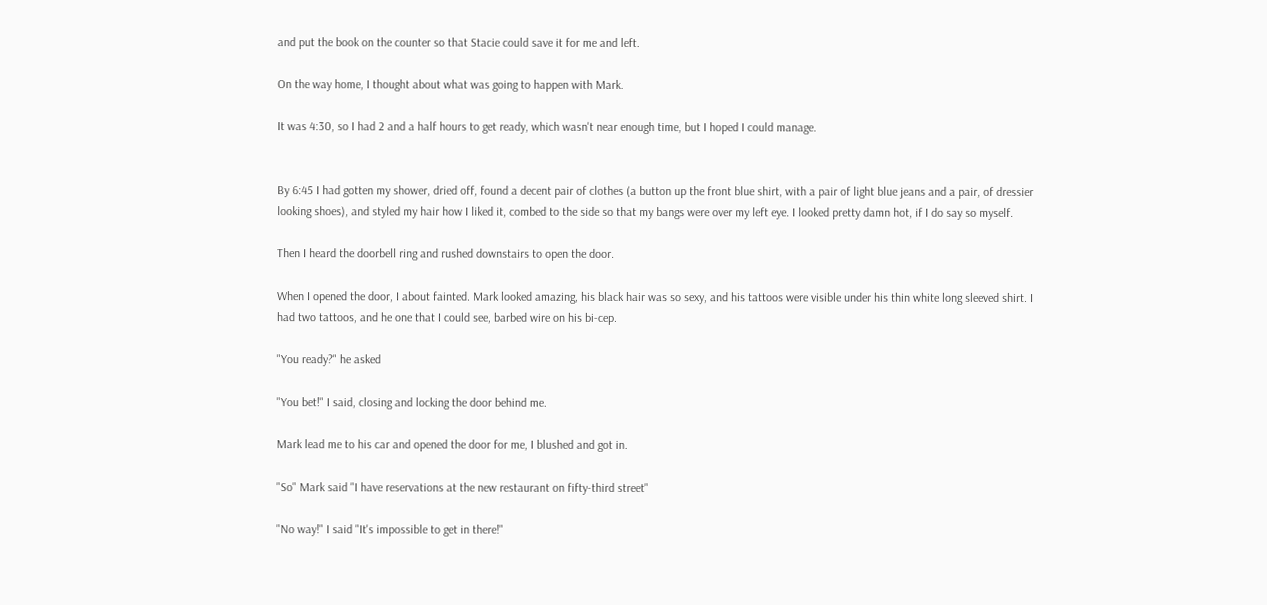and put the book on the counter so that Stacie could save it for me and left.

On the way home, I thought about what was going to happen with Mark.

It was 4:30, so I had 2 and a half hours to get ready, which wasn't near enough time, but I hoped I could manage.


By 6:45 I had gotten my shower, dried off, found a decent pair of clothes (a button up the front blue shirt, with a pair of light blue jeans and a pair, of dressier looking shoes), and styled my hair how I liked it, combed to the side so that my bangs were over my left eye. I looked pretty damn hot, if I do say so myself.

Then I heard the doorbell ring and rushed downstairs to open the door.

When I opened the door, I about fainted. Mark looked amazing, his black hair was so sexy, and his tattoos were visible under his thin white long sleeved shirt. I had two tattoos, and he one that I could see, barbed wire on his bi-cep.

"You ready?" he asked

"You bet!" I said, closing and locking the door behind me.

Mark lead me to his car and opened the door for me, I blushed and got in.

"So" Mark said "I have reservations at the new restaurant on fifty-third street"

"No way!" I said "It's impossible to get in there!"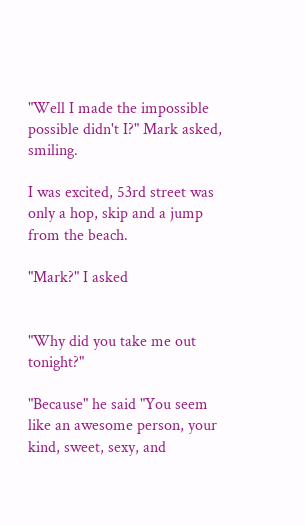"Well I made the impossible possible didn't I?" Mark asked, smiling.

I was excited, 53rd street was only a hop, skip and a jump from the beach.

"Mark?" I asked


"Why did you take me out tonight?"

"Because" he said "You seem like an awesome person, your kind, sweet, sexy, and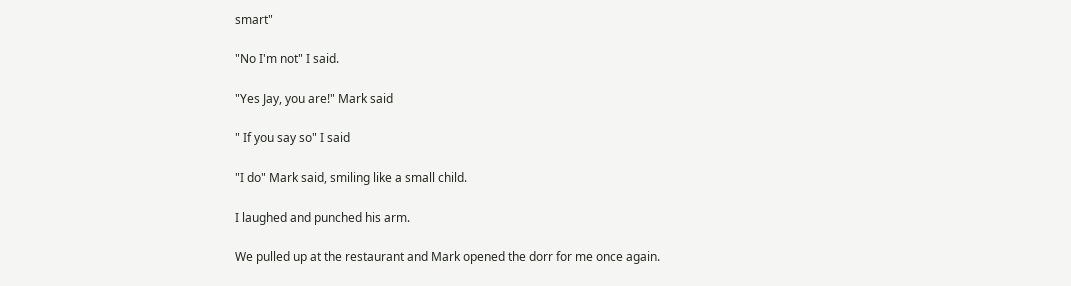smart"

"No I'm not" I said.

"Yes Jay, you are!" Mark said

" If you say so" I said

"I do" Mark said, smiling like a small child.

I laughed and punched his arm.

We pulled up at the restaurant and Mark opened the dorr for me once again.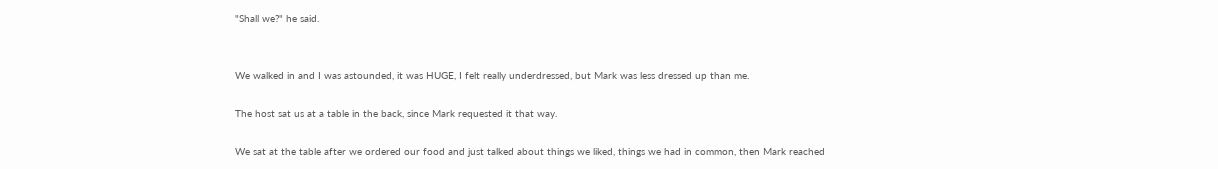"Shall we?" he said.


We walked in and I was astounded, it was HUGE, I felt really underdressed, but Mark was less dressed up than me.

The host sat us at a table in the back, since Mark requested it that way.

We sat at the table after we ordered our food and just talked about things we liked, things we had in common, then Mark reached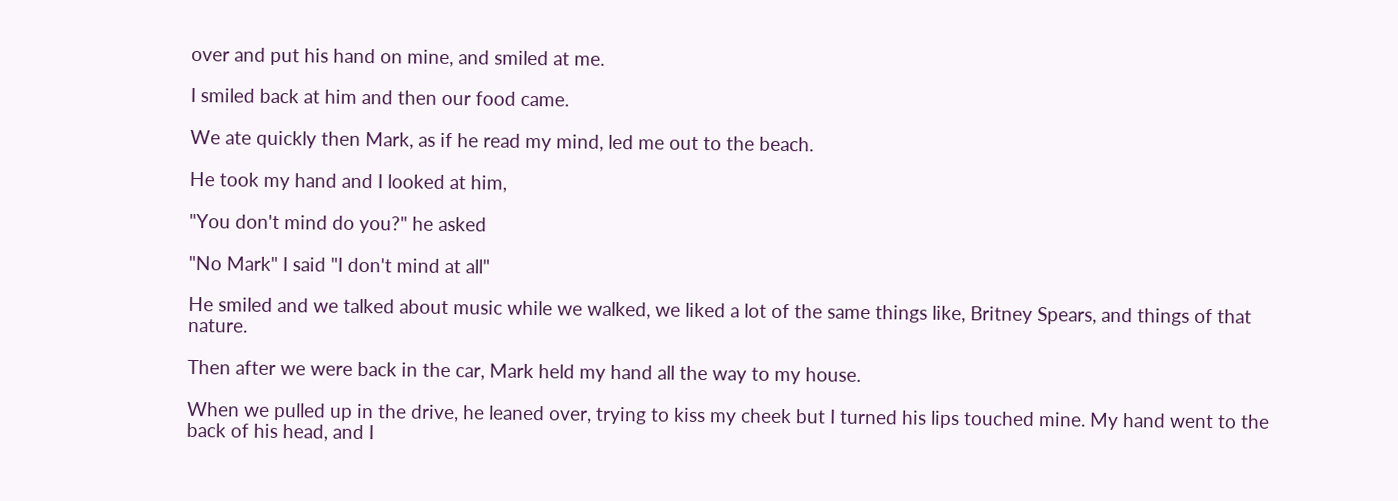over and put his hand on mine, and smiled at me.

I smiled back at him and then our food came.

We ate quickly then Mark, as if he read my mind, led me out to the beach.

He took my hand and I looked at him,

"You don't mind do you?" he asked

"No Mark" I said "I don't mind at all"

He smiled and we talked about music while we walked, we liked a lot of the same things like, Britney Spears, and things of that nature.

Then after we were back in the car, Mark held my hand all the way to my house.

When we pulled up in the drive, he leaned over, trying to kiss my cheek but I turned his lips touched mine. My hand went to the back of his head, and I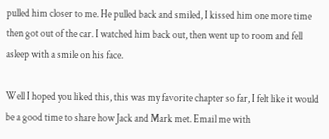pulled him closer to me. He pulled back and smiled, I kissed him one more time then got out of the car. I watched him back out, then went up to room and fell asleep with a smile on his face.

Well I hoped you liked this, this was my favorite chapter so far, I felt like it would be a good time to share how Jack and Mark met. Email me with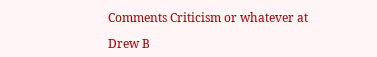Comments Criticism or whatever at

Drew B